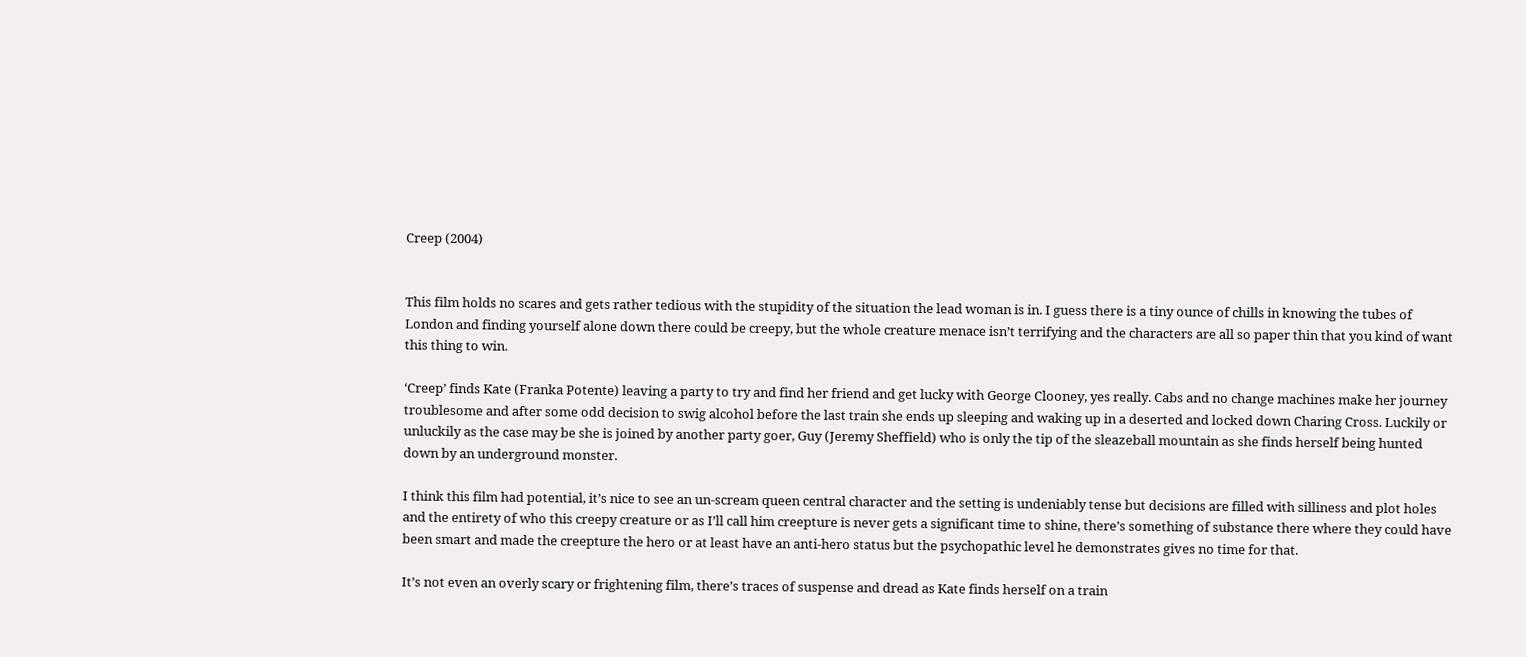Creep (2004)


This film holds no scares and gets rather tedious with the stupidity of the situation the lead woman is in. I guess there is a tiny ounce of chills in knowing the tubes of London and finding yourself alone down there could be creepy, but the whole creature menace isn’t terrifying and the characters are all so paper thin that you kind of want this thing to win.

‘Creep’ finds Kate (Franka Potente) leaving a party to try and find her friend and get lucky with George Clooney, yes really. Cabs and no change machines make her journey troublesome and after some odd decision to swig alcohol before the last train she ends up sleeping and waking up in a deserted and locked down Charing Cross. Luckily or unluckily as the case may be she is joined by another party goer, Guy (Jeremy Sheffield) who is only the tip of the sleazeball mountain as she finds herself being hunted down by an underground monster.

I think this film had potential, it’s nice to see an un-scream queen central character and the setting is undeniably tense but decisions are filled with silliness and plot holes and the entirety of who this creepy creature or as I’ll call him creepture is never gets a significant time to shine, there’s something of substance there where they could have been smart and made the creepture the hero or at least have an anti-hero status but the psychopathic level he demonstrates gives no time for that.

It’s not even an overly scary or frightening film, there’s traces of suspense and dread as Kate finds herself on a train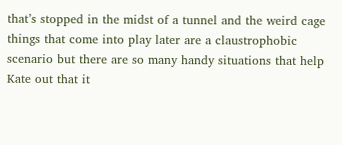that’s stopped in the midst of a tunnel and the weird cage things that come into play later are a claustrophobic scenario but there are so many handy situations that help Kate out that it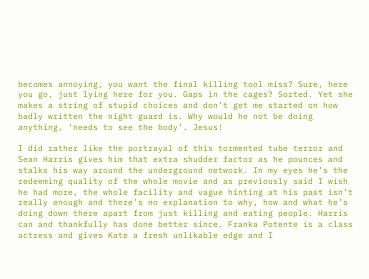becomes annoying, you want the final killing tool miss? Sure, here you go, just lying here for you. Gaps in the cages? Sorted. Yet she makes a string of stupid choices and don’t get me started on how badly written the night guard is. Why would he not be doing anything, ‘needs to see the body’. Jesus!

I did rather like the portrayal of this tormented tube terror and Sean Harris gives him that extra shudder factor as he pounces and stalks his way around the underground network. In my eyes he’s the redeeming quality of the whole movie and as previously said I wish he had more, the whole facility and vague hinting at his past isn’t really enough and there’s no explanation to why, how and what he’s doing down there apart from just killing and eating people. Harris can and thankfully has done better since. Franka Potente is a class actress and gives Kate a fresh unlikable edge and I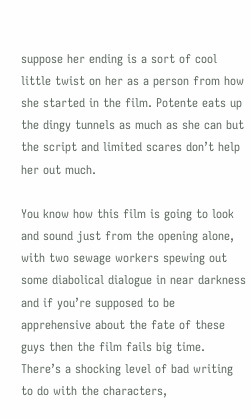suppose her ending is a sort of cool little twist on her as a person from how she started in the film. Potente eats up the dingy tunnels as much as she can but the script and limited scares don’t help her out much.

You know how this film is going to look and sound just from the opening alone, with two sewage workers spewing out some diabolical dialogue in near darkness and if you’re supposed to be apprehensive about the fate of these guys then the film fails big time. There’s a shocking level of bad writing to do with the characters,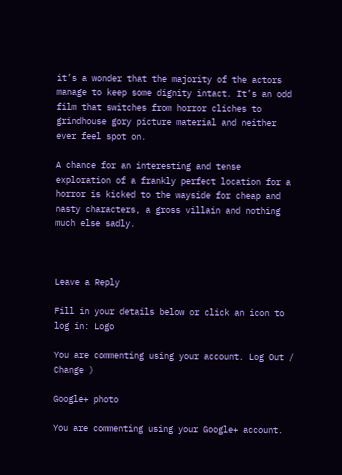it’s a wonder that the majority of the actors manage to keep some dignity intact. It’s an odd film that switches from horror cliches to grindhouse gory picture material and neither ever feel spot on.

A chance for an interesting and tense exploration of a frankly perfect location for a horror is kicked to the wayside for cheap and nasty characters, a gross villain and nothing much else sadly.



Leave a Reply

Fill in your details below or click an icon to log in: Logo

You are commenting using your account. Log Out /  Change )

Google+ photo

You are commenting using your Google+ account.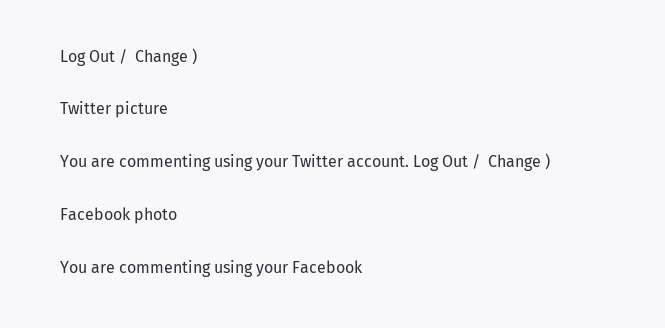Log Out /  Change )

Twitter picture

You are commenting using your Twitter account. Log Out /  Change )

Facebook photo

You are commenting using your Facebook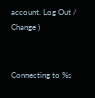account. Log Out /  Change )


Connecting to %s